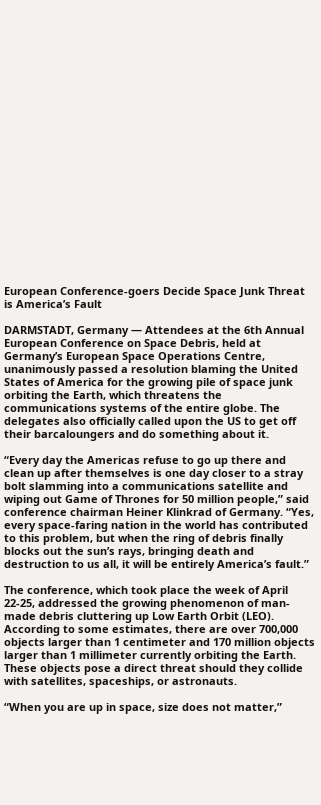European Conference-goers Decide Space Junk Threat is America’s Fault

DARMSTADT, Germany — Attendees at the 6th Annual European Conference on Space Debris, held at Germany’s European Space Operations Centre, unanimously passed a resolution blaming the United States of America for the growing pile of space junk orbiting the Earth, which threatens the communications systems of the entire globe. The delegates also officially called upon the US to get off their barcaloungers and do something about it.

“Every day the Americas refuse to go up there and clean up after themselves is one day closer to a stray bolt slamming into a communications satellite and wiping out Game of Thrones for 50 million people,” said conference chairman Heiner Klinkrad of Germany. “Yes, every space-faring nation in the world has contributed to this problem, but when the ring of debris finally blocks out the sun’s rays, bringing death and destruction to us all, it will be entirely America’s fault.”

The conference, which took place the week of April 22-25, addressed the growing phenomenon of man-made debris cluttering up Low Earth Orbit (LEO). According to some estimates, there are over 700,000 objects larger than 1 centimeter and 170 million objects larger than 1 millimeter currently orbiting the Earth. These objects pose a direct threat should they collide with satellites, spaceships, or astronauts.

“When you are up in space, size does not matter,”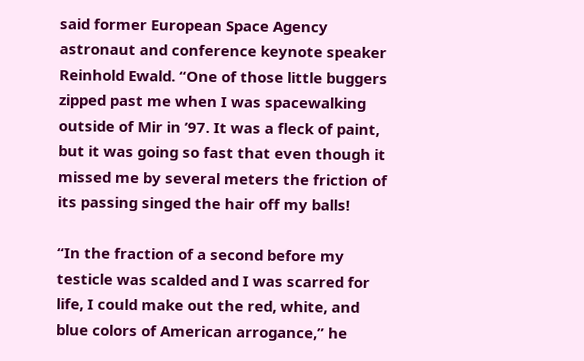said former European Space Agency astronaut and conference keynote speaker Reinhold Ewald. “One of those little buggers zipped past me when I was spacewalking outside of Mir in ’97. It was a fleck of paint, but it was going so fast that even though it missed me by several meters the friction of its passing singed the hair off my balls!

“In the fraction of a second before my testicle was scalded and I was scarred for life, I could make out the red, white, and blue colors of American arrogance,” he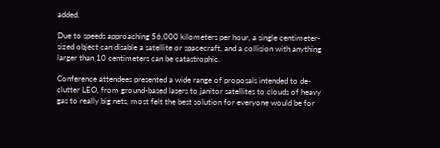added.

Due to speeds approaching 56,000 kilometers per hour, a single centimeter-sized object can disable a satellite or spacecraft, and a collision with anything larger than 10 centimeters can be catastrophic.

Conference attendees presented a wide range of proposals intended to de-clutter LEO, from ground-based lasers to janitor satellites to clouds of heavy gas to really big nets, most felt the best solution for everyone would be for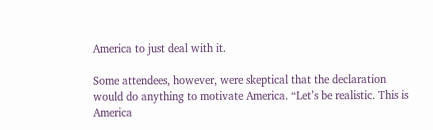America to just deal with it.

Some attendees, however, were skeptical that the declaration would do anything to motivate America. “Let’s be realistic. This is America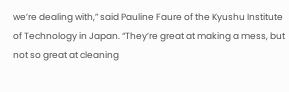we’re dealing with,” said Pauline Faure of the Kyushu Institute of Technology in Japan. “They’re great at making a mess, but not so great at cleaning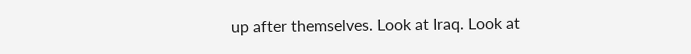up after themselves. Look at Iraq. Look at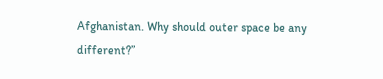Afghanistan. Why should outer space be any different?”